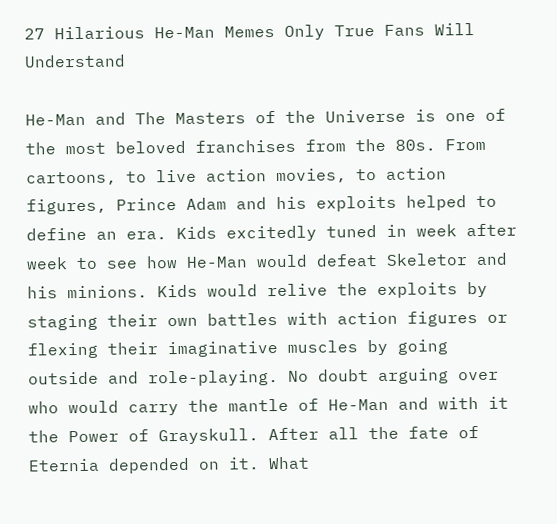27 Hilarious He-Man Memes Only True Fans Will Understand

He-Man and The Masters of the Universe is one of the most beloved franchises from the 80s. From cartoons, to live action movies, to action figures, Prince Adam and his exploits helped to define an era. Kids excitedly tuned in week after week to see how He-Man would defeat Skeletor and his minions. Kids would relive the exploits by staging their own battles with action figures or flexing their imaginative muscles by going outside and role-playing. No doubt arguing over who would carry the mantle of He-Man and with it the Power of Grayskull. After all the fate of Eternia depended on it. What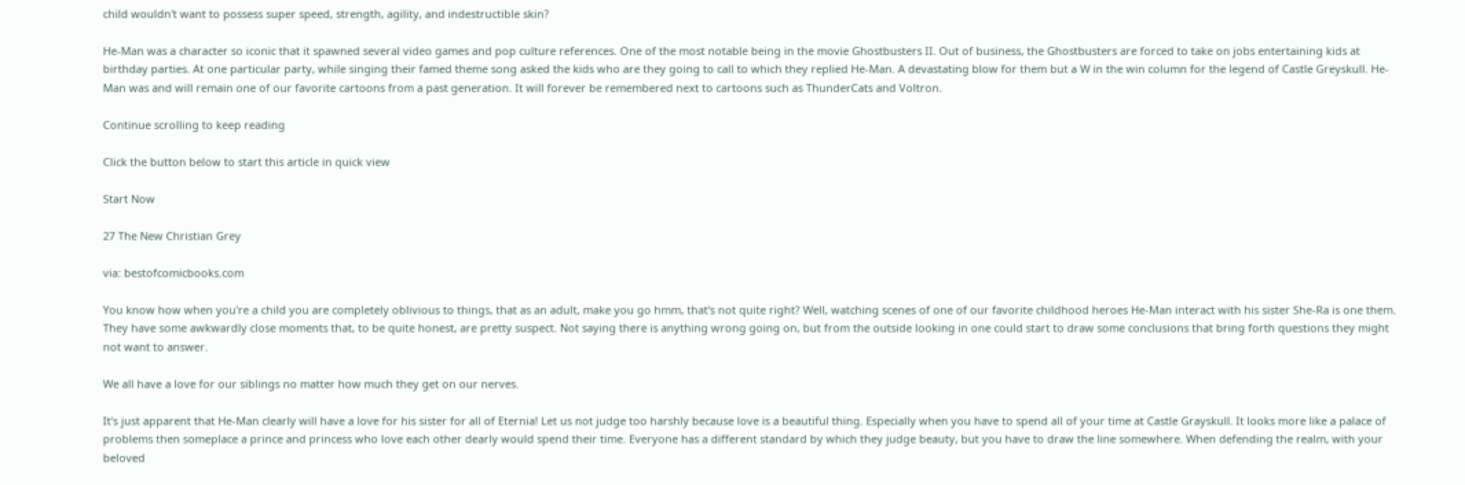child wouldn't want to possess super speed, strength, agility, and indestructible skin?

He-Man was a character so iconic that it spawned several video games and pop culture references. One of the most notable being in the movie Ghostbusters II. Out of business, the Ghostbusters are forced to take on jobs entertaining kids at birthday parties. At one particular party, while singing their famed theme song asked the kids who are they going to call to which they replied He-Man. A devastating blow for them but a W in the win column for the legend of Castle Greyskull. He-Man was and will remain one of our favorite cartoons from a past generation. It will forever be remembered next to cartoons such as ThunderCats and Voltron.

Continue scrolling to keep reading

Click the button below to start this article in quick view

Start Now

27 The New Christian Grey

via: bestofcomicbooks.com

You know how when you're a child you are completely oblivious to things, that as an adult, make you go hmm, that's not quite right? Well, watching scenes of one of our favorite childhood heroes He-Man interact with his sister She-Ra is one them. They have some awkwardly close moments that, to be quite honest, are pretty suspect. Not saying there is anything wrong going on, but from the outside looking in one could start to draw some conclusions that bring forth questions they might not want to answer.

We all have a love for our siblings no matter how much they get on our nerves.

It's just apparent that He-Man clearly will have a love for his sister for all of Eternia! Let us not judge too harshly because love is a beautiful thing. Especially when you have to spend all of your time at Castle Grayskull. It looks more like a palace of problems then someplace a prince and princess who love each other dearly would spend their time. Everyone has a different standard by which they judge beauty, but you have to draw the line somewhere. When defending the realm, with your beloved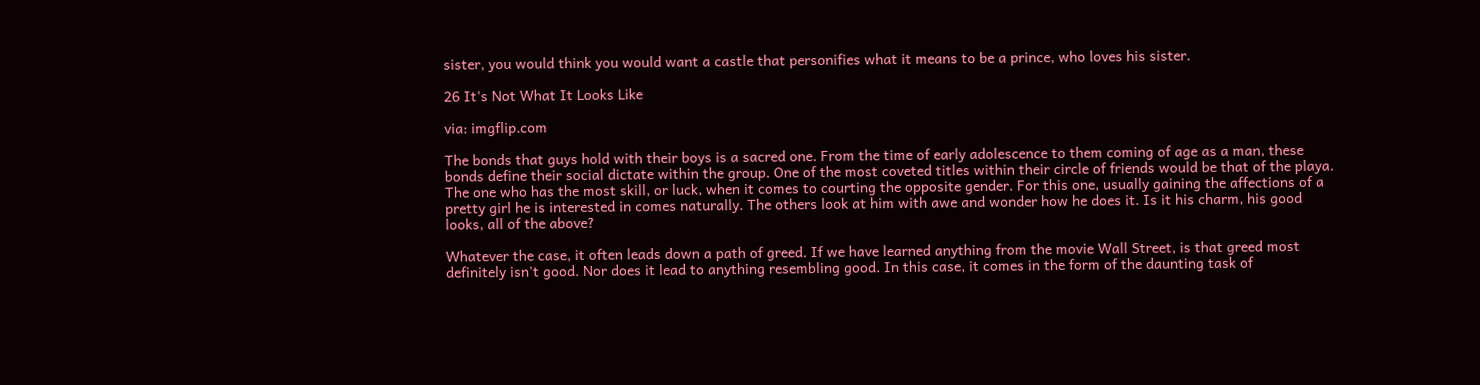sister, you would think you would want a castle that personifies what it means to be a prince, who loves his sister.

26 It's Not What It Looks Like

via: imgflip.com

The bonds that guys hold with their boys is a sacred one. From the time of early adolescence to them coming of age as a man, these bonds define their social dictate within the group. One of the most coveted titles within their circle of friends would be that of the playa. The one who has the most skill, or luck, when it comes to courting the opposite gender. For this one, usually gaining the affections of a pretty girl he is interested in comes naturally. The others look at him with awe and wonder how he does it. Is it his charm, his good looks, all of the above?

Whatever the case, it often leads down a path of greed. If we have learned anything from the movie Wall Street, is that greed most definitely isn't good. Nor does it lead to anything resembling good. In this case, it comes in the form of the daunting task of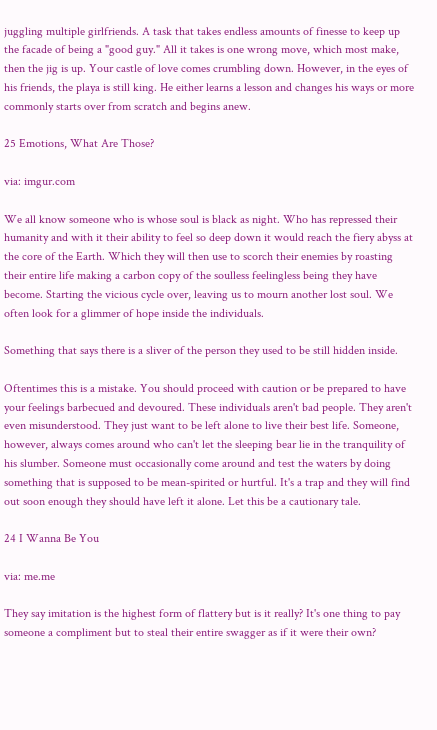juggling multiple girlfriends. A task that takes endless amounts of finesse to keep up the facade of being a "good guy." All it takes is one wrong move, which most make, then the jig is up. Your castle of love comes crumbling down. However, in the eyes of his friends, the playa is still king. He either learns a lesson and changes his ways or more commonly starts over from scratch and begins anew.

25 Emotions, What Are Those?

via: imgur.com

We all know someone who is whose soul is black as night. Who has repressed their humanity and with it their ability to feel so deep down it would reach the fiery abyss at the core of the Earth. Which they will then use to scorch their enemies by roasting their entire life making a carbon copy of the soulless feelingless being they have become. Starting the vicious cycle over, leaving us to mourn another lost soul. We often look for a glimmer of hope inside the individuals.

Something that says there is a sliver of the person they used to be still hidden inside.

Oftentimes this is a mistake. You should proceed with caution or be prepared to have your feelings barbecued and devoured. These individuals aren't bad people. They aren't even misunderstood. They just want to be left alone to live their best life. Someone, however, always comes around who can't let the sleeping bear lie in the tranquility of his slumber. Someone must occasionally come around and test the waters by doing something that is supposed to be mean-spirited or hurtful. It's a trap and they will find out soon enough they should have left it alone. Let this be a cautionary tale.

24 I Wanna Be You

via: me.me

They say imitation is the highest form of flattery but is it really? It's one thing to pay someone a compliment but to steal their entire swagger as if it were their own?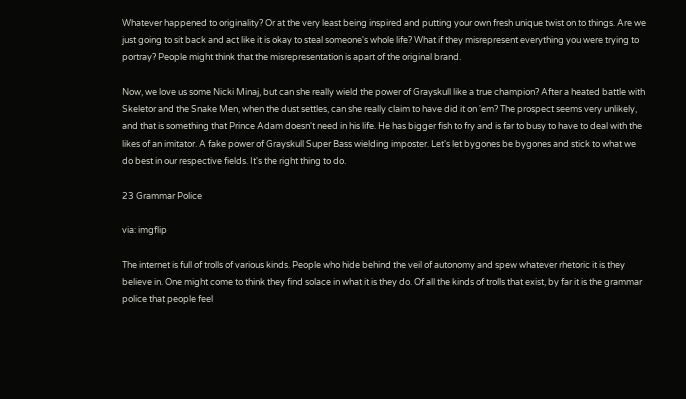Whatever happened to originality? Or at the very least being inspired and putting your own fresh unique twist on to things. Are we just going to sit back and act like it is okay to steal someone's whole life? What if they misrepresent everything you were trying to portray? People might think that the misrepresentation is apart of the original brand.

Now, we love us some Nicki Minaj, but can she really wield the power of Grayskull like a true champion? After a heated battle with Skeletor and the Snake Men, when the dust settles, can she really claim to have did it on 'em? The prospect seems very unlikely, and that is something that Prince Adam doesn't need in his life. He has bigger fish to fry and is far to busy to have to deal with the likes of an imitator. A fake power of Grayskull Super Bass wielding imposter. Let's let bygones be bygones and stick to what we do best in our respective fields. It's the right thing to do.

23 Grammar Police

via: imgflip

The internet is full of trolls of various kinds. People who hide behind the veil of autonomy and spew whatever rhetoric it is they believe in. One might come to think they find solace in what it is they do. Of all the kinds of trolls that exist, by far it is the grammar police that people feel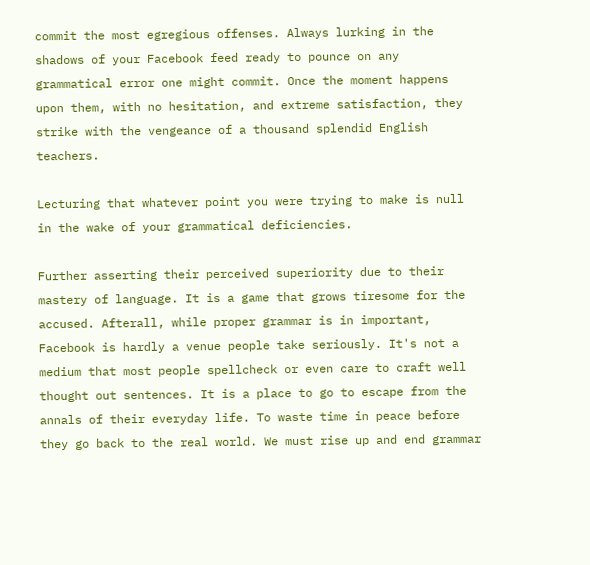commit the most egregious offenses. Always lurking in the shadows of your Facebook feed ready to pounce on any grammatical error one might commit. Once the moment happens upon them, with no hesitation, and extreme satisfaction, they strike with the vengeance of a thousand splendid English teachers.

Lecturing that whatever point you were trying to make is null in the wake of your grammatical deficiencies.

Further asserting their perceived superiority due to their mastery of language. It is a game that grows tiresome for the accused. Afterall, while proper grammar is in important, Facebook is hardly a venue people take seriously. It's not a medium that most people spellcheck or even care to craft well thought out sentences. It is a place to go to escape from the annals of their everyday life. To waste time in peace before they go back to the real world. We must rise up and end grammar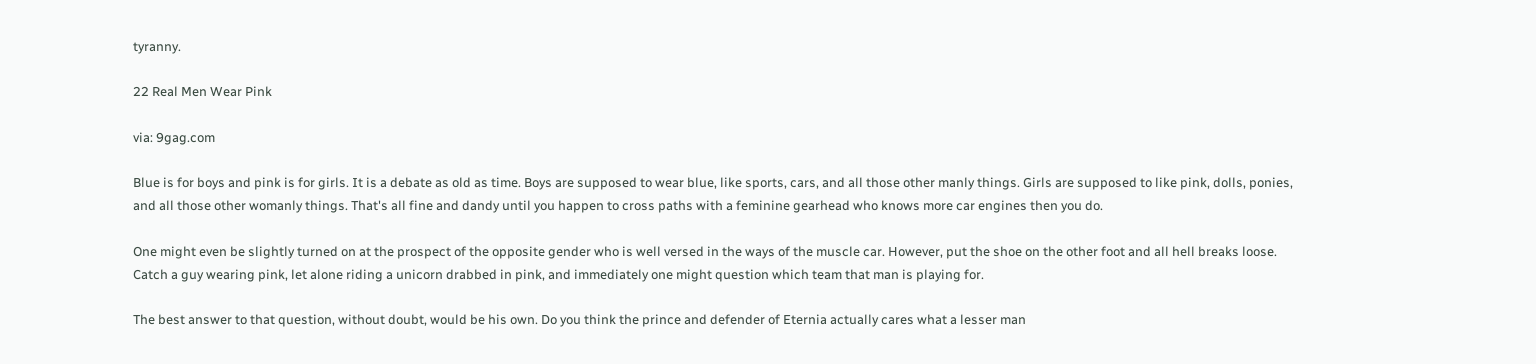tyranny.

22 Real Men Wear Pink

via: 9gag.com

Blue is for boys and pink is for girls. It is a debate as old as time. Boys are supposed to wear blue, like sports, cars, and all those other manly things. Girls are supposed to like pink, dolls, ponies, and all those other womanly things. That's all fine and dandy until you happen to cross paths with a feminine gearhead who knows more car engines then you do.

One might even be slightly turned on at the prospect of the opposite gender who is well versed in the ways of the muscle car. However, put the shoe on the other foot and all hell breaks loose. Catch a guy wearing pink, let alone riding a unicorn drabbed in pink, and immediately one might question which team that man is playing for.

The best answer to that question, without doubt, would be his own. Do you think the prince and defender of Eternia actually cares what a lesser man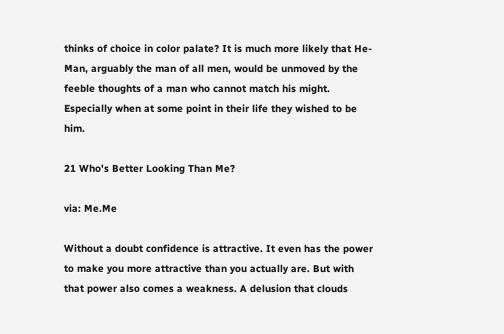thinks of choice in color palate? It is much more likely that He-Man, arguably the man of all men, would be unmoved by the feeble thoughts of a man who cannot match his might. Especially when at some point in their life they wished to be him.

21 Who's Better Looking Than Me?

via: Me.Me

Without a doubt confidence is attractive. It even has the power to make you more attractive than you actually are. But with that power also comes a weakness. A delusion that clouds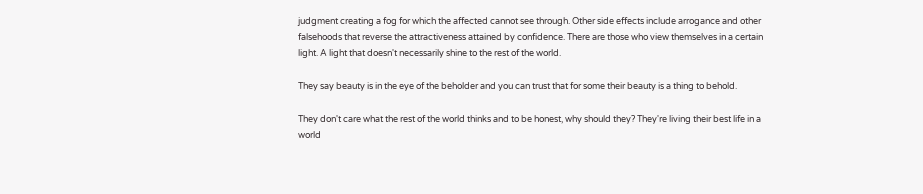judgment creating a fog for which the affected cannot see through. Other side effects include arrogance and other falsehoods that reverse the attractiveness attained by confidence. There are those who view themselves in a certain light. A light that doesn't necessarily shine to the rest of the world.

They say beauty is in the eye of the beholder and you can trust that for some their beauty is a thing to behold.

They don't care what the rest of the world thinks and to be honest, why should they? They're living their best life in a world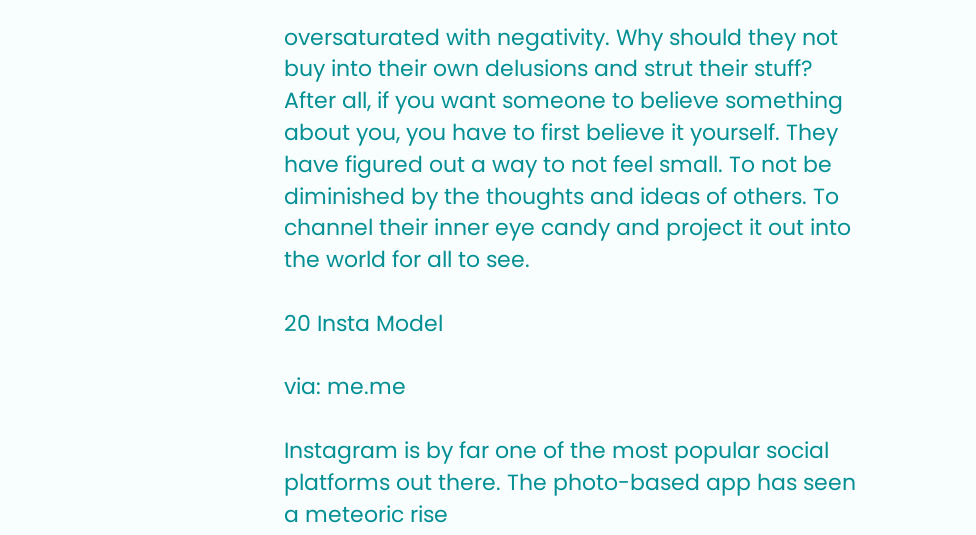oversaturated with negativity. Why should they not buy into their own delusions and strut their stuff? After all, if you want someone to believe something about you, you have to first believe it yourself. They have figured out a way to not feel small. To not be diminished by the thoughts and ideas of others. To channel their inner eye candy and project it out into the world for all to see.

20 Insta Model

via: me.me

Instagram is by far one of the most popular social platforms out there. The photo-based app has seen a meteoric rise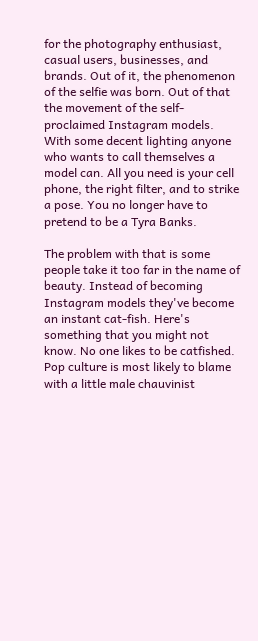for the photography enthusiast, casual users, businesses, and brands. Out of it, the phenomenon of the selfie was born. Out of that the movement of the self-proclaimed Instagram models. With some decent lighting anyone who wants to call themselves a model can. All you need is your cell phone, the right filter, and to strike a pose. You no longer have to pretend to be a Tyra Banks.

The problem with that is some people take it too far in the name of beauty. Instead of becoming Instagram models they've become an instant cat-fish. Here's something that you might not know. No one likes to be catfished. Pop culture is most likely to blame with a little male chauvinist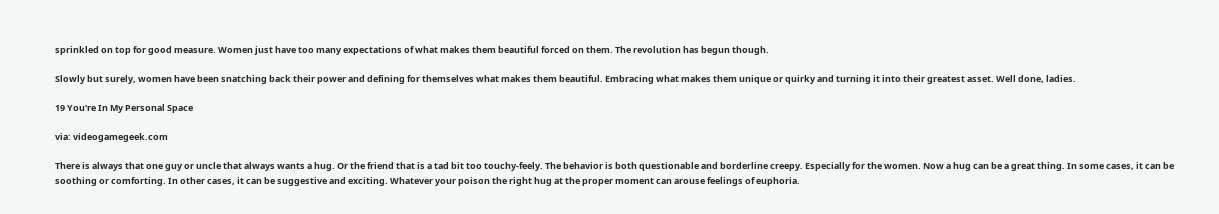sprinkled on top for good measure. Women just have too many expectations of what makes them beautiful forced on them. The revolution has begun though.

Slowly but surely, women have been snatching back their power and defining for themselves what makes them beautiful. Embracing what makes them unique or quirky and turning it into their greatest asset. Well done, ladies.

19 You're In My Personal Space

via: videogamegeek.com

There is always that one guy or uncle that always wants a hug. Or the friend that is a tad bit too touchy-feely. The behavior is both questionable and borderline creepy. Especially for the women. Now a hug can be a great thing. In some cases, it can be soothing or comforting. In other cases, it can be suggestive and exciting. Whatever your poison the right hug at the proper moment can arouse feelings of euphoria.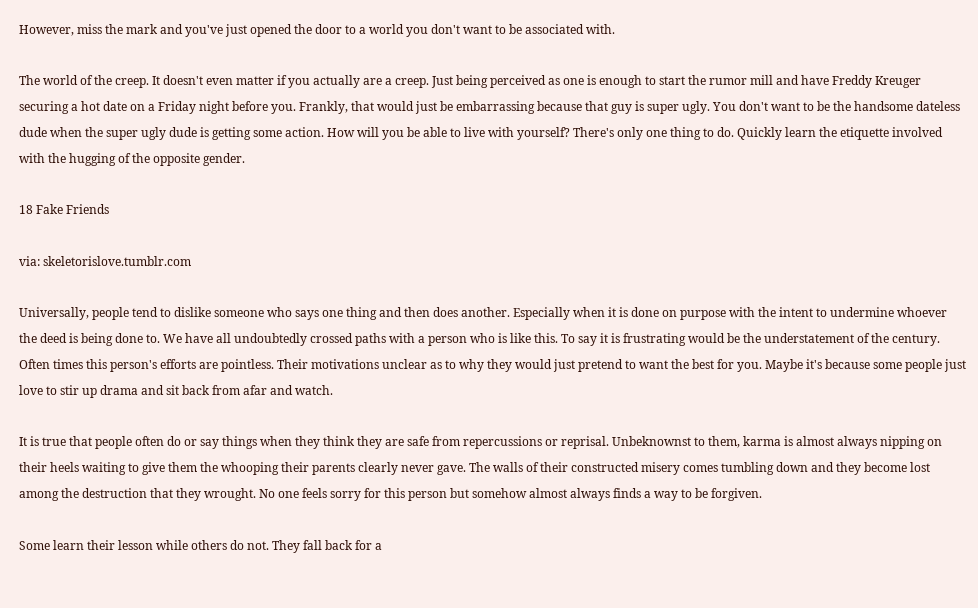However, miss the mark and you've just opened the door to a world you don't want to be associated with.

The world of the creep. It doesn't even matter if you actually are a creep. Just being perceived as one is enough to start the rumor mill and have Freddy Kreuger securing a hot date on a Friday night before you. Frankly, that would just be embarrassing because that guy is super ugly. You don't want to be the handsome dateless dude when the super ugly dude is getting some action. How will you be able to live with yourself? There's only one thing to do. Quickly learn the etiquette involved with the hugging of the opposite gender.

18 Fake Friends

via: skeletorislove.tumblr.com

Universally, people tend to dislike someone who says one thing and then does another. Especially when it is done on purpose with the intent to undermine whoever the deed is being done to. We have all undoubtedly crossed paths with a person who is like this. To say it is frustrating would be the understatement of the century. Often times this person's efforts are pointless. Their motivations unclear as to why they would just pretend to want the best for you. Maybe it's because some people just love to stir up drama and sit back from afar and watch.

It is true that people often do or say things when they think they are safe from repercussions or reprisal. Unbeknownst to them, karma is almost always nipping on their heels waiting to give them the whooping their parents clearly never gave. The walls of their constructed misery comes tumbling down and they become lost among the destruction that they wrought. No one feels sorry for this person but somehow almost always finds a way to be forgiven.

Some learn their lesson while others do not. They fall back for a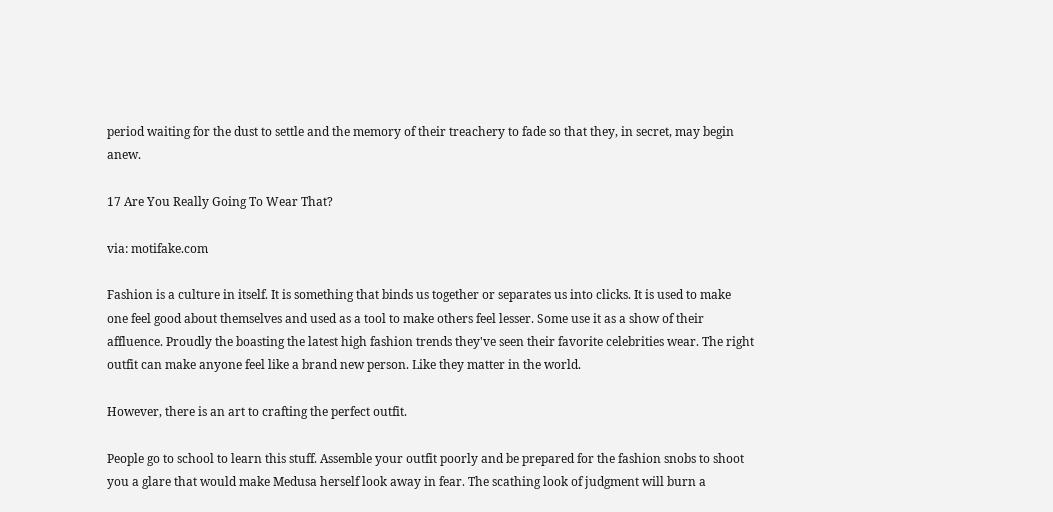period waiting for the dust to settle and the memory of their treachery to fade so that they, in secret, may begin anew.

17 Are You Really Going To Wear That?

via: motifake.com

Fashion is a culture in itself. It is something that binds us together or separates us into clicks. It is used to make one feel good about themselves and used as a tool to make others feel lesser. Some use it as a show of their affluence. Proudly the boasting the latest high fashion trends they've seen their favorite celebrities wear. The right outfit can make anyone feel like a brand new person. Like they matter in the world.

However, there is an art to crafting the perfect outfit.

People go to school to learn this stuff. Assemble your outfit poorly and be prepared for the fashion snobs to shoot you a glare that would make Medusa herself look away in fear. The scathing look of judgment will burn a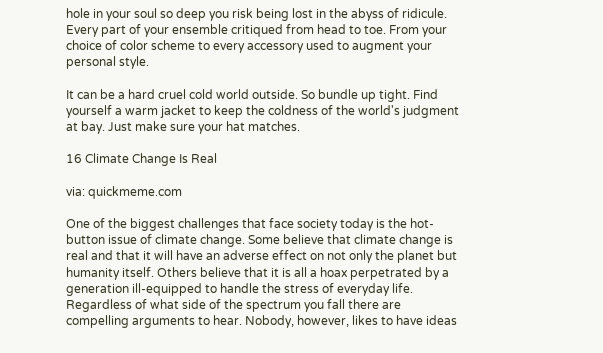hole in your soul so deep you risk being lost in the abyss of ridicule. Every part of your ensemble critiqued from head to toe. From your choice of color scheme to every accessory used to augment your personal style.

It can be a hard cruel cold world outside. So bundle up tight. Find yourself a warm jacket to keep the coldness of the world's judgment at bay. Just make sure your hat matches.

16 Climate Change Is Real

via: quickmeme.com

One of the biggest challenges that face society today is the hot-button issue of climate change. Some believe that climate change is real and that it will have an adverse effect on not only the planet but humanity itself. Others believe that it is all a hoax perpetrated by a generation ill-equipped to handle the stress of everyday life. Regardless of what side of the spectrum you fall there are compelling arguments to hear. Nobody, however, likes to have ideas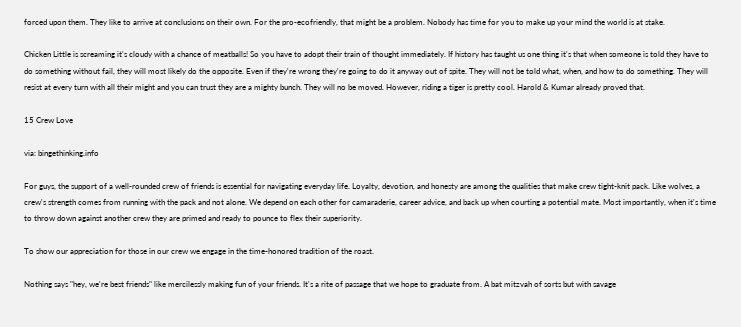forced upon them. They like to arrive at conclusions on their own. For the pro-ecofriendly, that might be a problem. Nobody has time for you to make up your mind the world is at stake.

Chicken Little is screaming it's cloudy with a chance of meatballs! So you have to adopt their train of thought immediately. If history has taught us one thing it's that when someone is told they have to do something without fail, they will most likely do the opposite. Even if they're wrong they're going to do it anyway out of spite. They will not be told what, when, and how to do something. They will resist at every turn with all their might and you can trust they are a mighty bunch. They will no be moved. However, riding a tiger is pretty cool. Harold & Kumar already proved that.

15 Crew Love

via: bingethinking.info

For guys, the support of a well-rounded crew of friends is essential for navigating everyday life. Loyalty, devotion, and honesty are among the qualities that make crew tight-knit pack. Like wolves, a crew's strength comes from running with the pack and not alone. We depend on each other for camaraderie, career advice, and back up when courting a potential mate. Most importantly, when it's time to throw down against another crew they are primed and ready to pounce to flex their superiority.

To show our appreciation for those in our crew we engage in the time-honored tradition of the roast.

Nothing says "hey, we're best friends" like mercilessly making fun of your friends. It's a rite of passage that we hope to graduate from. A bat mitzvah of sorts but with savage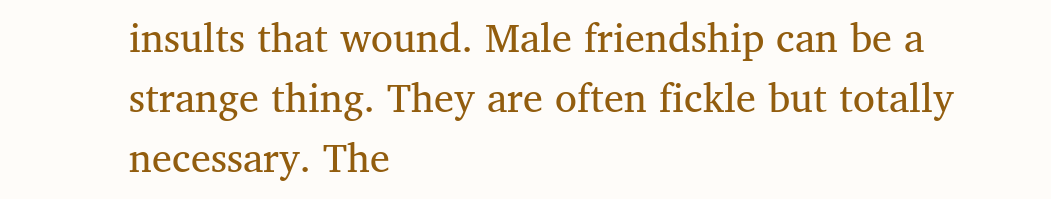insults that wound. Male friendship can be a strange thing. They are often fickle but totally necessary. The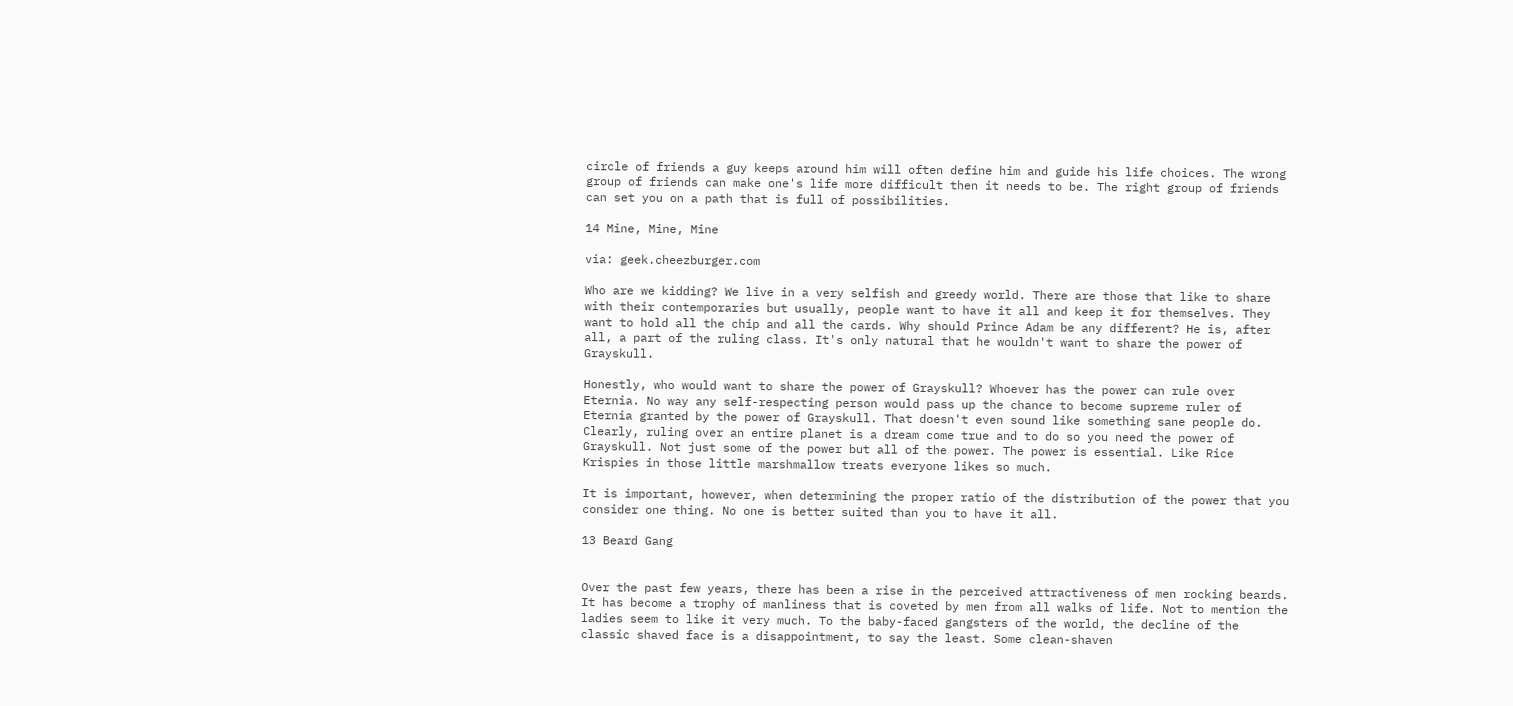circle of friends a guy keeps around him will often define him and guide his life choices. The wrong group of friends can make one's life more difficult then it needs to be. The right group of friends can set you on a path that is full of possibilities.

14 Mine, Mine, Mine

via: geek.cheezburger.com

Who are we kidding? We live in a very selfish and greedy world. There are those that like to share with their contemporaries but usually, people want to have it all and keep it for themselves. They want to hold all the chip and all the cards. Why should Prince Adam be any different? He is, after all, a part of the ruling class. It's only natural that he wouldn't want to share the power of Grayskull.

Honestly, who would want to share the power of Grayskull? Whoever has the power can rule over Eternia. No way any self-respecting person would pass up the chance to become supreme ruler of Eternia granted by the power of Grayskull. That doesn't even sound like something sane people do. Clearly, ruling over an entire planet is a dream come true and to do so you need the power of Grayskull. Not just some of the power but all of the power. The power is essential. Like Rice Krispies in those little marshmallow treats everyone likes so much.

It is important, however, when determining the proper ratio of the distribution of the power that you consider one thing. No one is better suited than you to have it all.

13 Beard Gang


Over the past few years, there has been a rise in the perceived attractiveness of men rocking beards. It has become a trophy of manliness that is coveted by men from all walks of life. Not to mention the ladies seem to like it very much. To the baby-faced gangsters of the world, the decline of the classic shaved face is a disappointment, to say the least. Some clean-shaven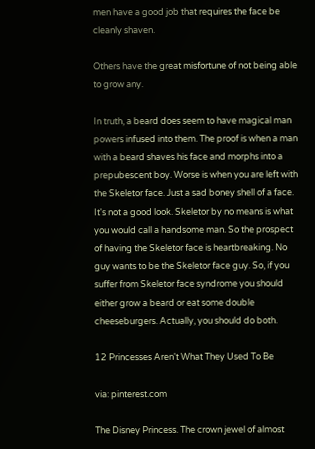men have a good job that requires the face be cleanly shaven.

Others have the great misfortune of not being able to grow any.

In truth, a beard does seem to have magical man powers infused into them. The proof is when a man with a beard shaves his face and morphs into a prepubescent boy. Worse is when you are left with the Skeletor face. Just a sad boney shell of a face. It's not a good look. Skeletor by no means is what you would call a handsome man. So the prospect of having the Skeletor face is heartbreaking. No guy wants to be the Skeletor face guy. So, if you suffer from Skeletor face syndrome you should either grow a beard or eat some double cheeseburgers. Actually, you should do both.

12 Princesses Aren't What They Used To Be

via: pinterest.com

The Disney Princess. The crown jewel of almost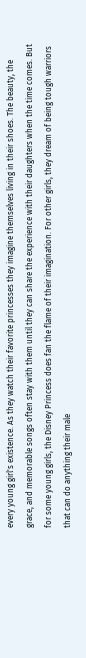every young girl's existence. As they watch their favorite princesses they imagine themselves living in their shoes. The beauty, the grace, and memorable songs often stay with them until they can share the experience with their daughters when the time comes. But for some young girls, the Disney Princess does fan the flame of their imagination. For other girls, they dream of being tough warriors that can do anything their male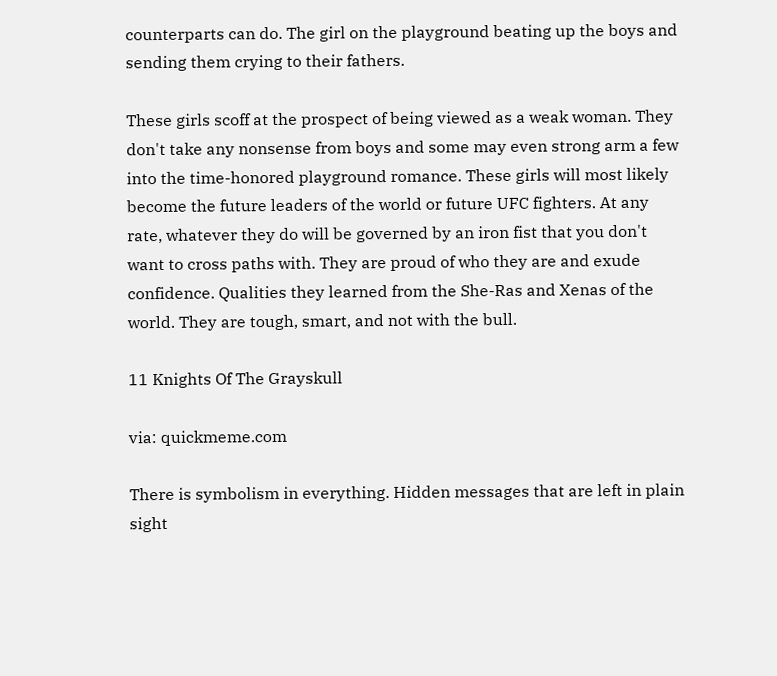counterparts can do. The girl on the playground beating up the boys and sending them crying to their fathers.

These girls scoff at the prospect of being viewed as a weak woman. They don't take any nonsense from boys and some may even strong arm a few into the time-honored playground romance. These girls will most likely become the future leaders of the world or future UFC fighters. At any rate, whatever they do will be governed by an iron fist that you don't want to cross paths with. They are proud of who they are and exude confidence. Qualities they learned from the She-Ras and Xenas of the world. They are tough, smart, and not with the bull.

11 Knights Of The Grayskull

via: quickmeme.com

There is symbolism in everything. Hidden messages that are left in plain sight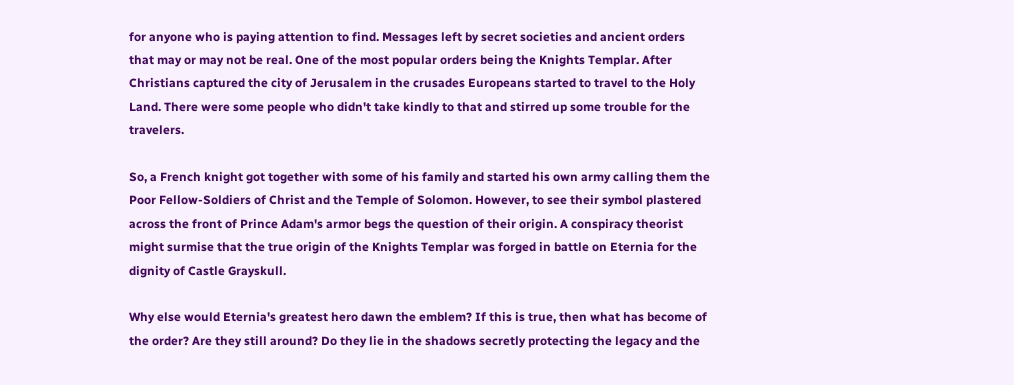for anyone who is paying attention to find. Messages left by secret societies and ancient orders that may or may not be real. One of the most popular orders being the Knights Templar. After Christians captured the city of Jerusalem in the crusades Europeans started to travel to the Holy Land. There were some people who didn't take kindly to that and stirred up some trouble for the travelers.

So, a French knight got together with some of his family and started his own army calling them the Poor Fellow-Soldiers of Christ and the Temple of Solomon. However, to see their symbol plastered across the front of Prince Adam's armor begs the question of their origin. A conspiracy theorist might surmise that the true origin of the Knights Templar was forged in battle on Eternia for the dignity of Castle Grayskull.

Why else would Eternia's greatest hero dawn the emblem? If this is true, then what has become of the order? Are they still around? Do they lie in the shadows secretly protecting the legacy and the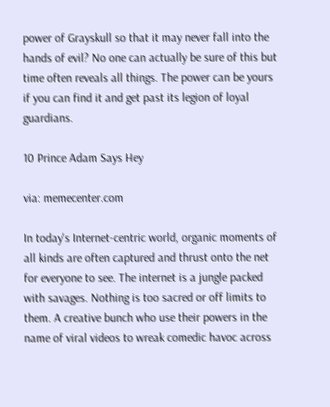power of Grayskull so that it may never fall into the hands of evil? No one can actually be sure of this but time often reveals all things. The power can be yours if you can find it and get past its legion of loyal guardians.

10 Prince Adam Says Hey

via: memecenter.com

In today's Internet-centric world, organic moments of all kinds are often captured and thrust onto the net for everyone to see. The internet is a jungle packed with savages. Nothing is too sacred or off limits to them. A creative bunch who use their powers in the name of viral videos to wreak comedic havoc across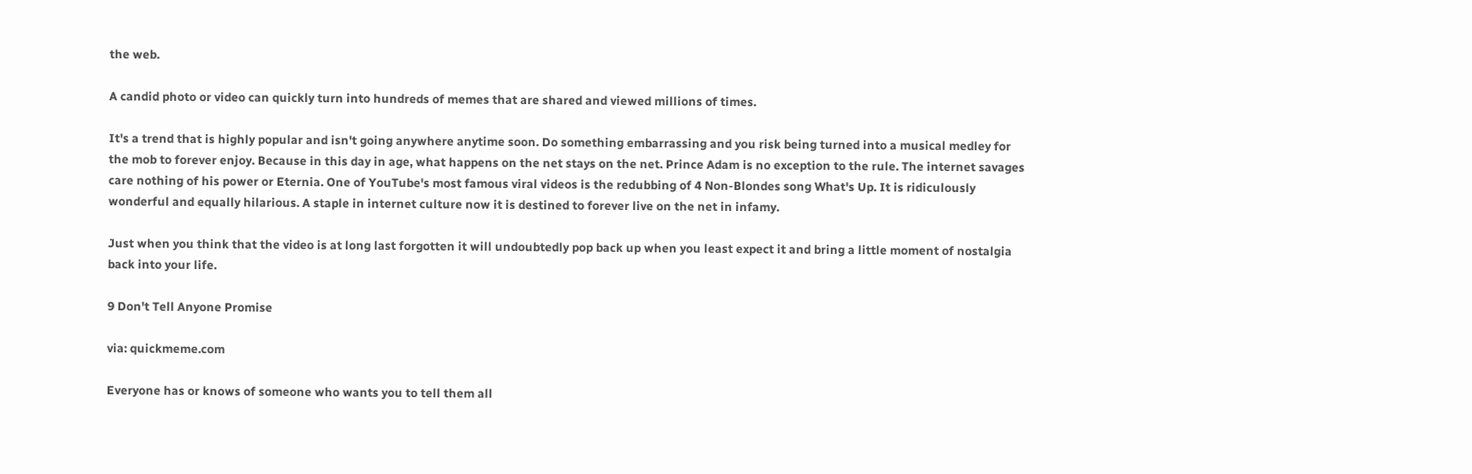the web.

A candid photo or video can quickly turn into hundreds of memes that are shared and viewed millions of times.

It's a trend that is highly popular and isn't going anywhere anytime soon. Do something embarrassing and you risk being turned into a musical medley for the mob to forever enjoy. Because in this day in age, what happens on the net stays on the net. Prince Adam is no exception to the rule. The internet savages care nothing of his power or Eternia. One of YouTube's most famous viral videos is the redubbing of 4 Non-Blondes song What's Up. It is ridiculously wonderful and equally hilarious. A staple in internet culture now it is destined to forever live on the net in infamy.

Just when you think that the video is at long last forgotten it will undoubtedly pop back up when you least expect it and bring a little moment of nostalgia back into your life.

9 Don't Tell Anyone Promise

via: quickmeme.com

Everyone has or knows of someone who wants you to tell them all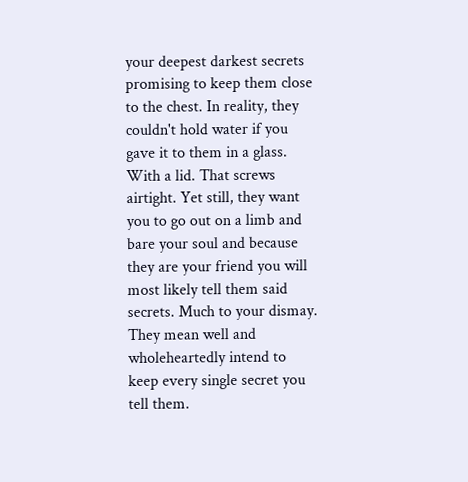your deepest darkest secrets promising to keep them close to the chest. In reality, they couldn't hold water if you gave it to them in a glass. With a lid. That screws airtight. Yet still, they want you to go out on a limb and bare your soul and because they are your friend you will most likely tell them said secrets. Much to your dismay. They mean well and wholeheartedly intend to keep every single secret you tell them.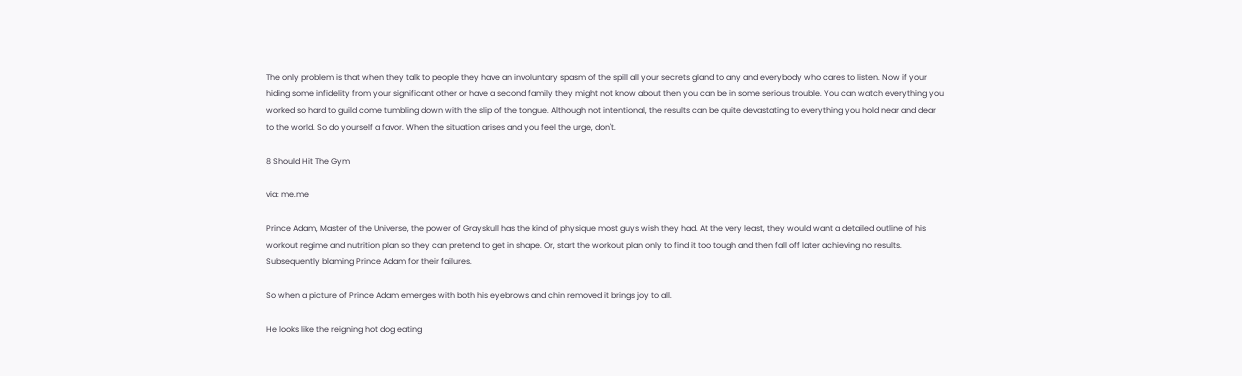The only problem is that when they talk to people they have an involuntary spasm of the spill all your secrets gland to any and everybody who cares to listen. Now if your hiding some infidelity from your significant other or have a second family they might not know about then you can be in some serious trouble. You can watch everything you worked so hard to guild come tumbling down with the slip of the tongue. Although not intentional, the results can be quite devastating to everything you hold near and dear to the world. So do yourself a favor. When the situation arises and you feel the urge, don't.

8 Should Hit The Gym

via: me.me

Prince Adam, Master of the Universe, the power of Grayskull has the kind of physique most guys wish they had. At the very least, they would want a detailed outline of his workout regime and nutrition plan so they can pretend to get in shape. Or, start the workout plan only to find it too tough and then fall off later achieving no results. Subsequently blaming Prince Adam for their failures.

So when a picture of Prince Adam emerges with both his eyebrows and chin removed it brings joy to all.

He looks like the reigning hot dog eating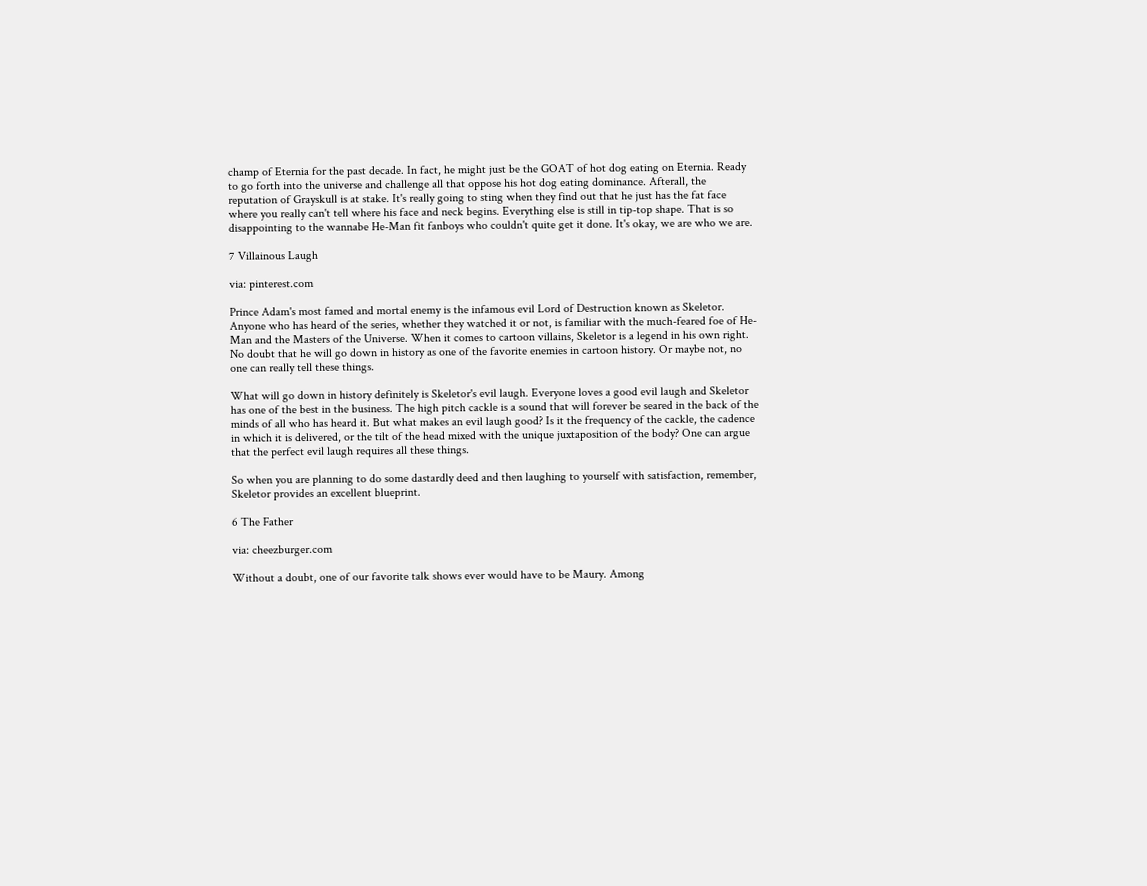champ of Eternia for the past decade. In fact, he might just be the GOAT of hot dog eating on Eternia. Ready to go forth into the universe and challenge all that oppose his hot dog eating dominance. Afterall, the reputation of Grayskull is at stake. It's really going to sting when they find out that he just has the fat face where you really can't tell where his face and neck begins. Everything else is still in tip-top shape. That is so disappointing to the wannabe He-Man fit fanboys who couldn't quite get it done. It's okay, we are who we are.

7 Villainous Laugh

via: pinterest.com

Prince Adam's most famed and mortal enemy is the infamous evil Lord of Destruction known as Skeletor. Anyone who has heard of the series, whether they watched it or not, is familiar with the much-feared foe of He-Man and the Masters of the Universe. When it comes to cartoon villains, Skeletor is a legend in his own right. No doubt that he will go down in history as one of the favorite enemies in cartoon history. Or maybe not, no one can really tell these things.

What will go down in history definitely is Skeletor's evil laugh. Everyone loves a good evil laugh and Skeletor has one of the best in the business. The high pitch cackle is a sound that will forever be seared in the back of the minds of all who has heard it. But what makes an evil laugh good? Is it the frequency of the cackle, the cadence in which it is delivered, or the tilt of the head mixed with the unique juxtaposition of the body? One can argue that the perfect evil laugh requires all these things.

So when you are planning to do some dastardly deed and then laughing to yourself with satisfaction, remember, Skeletor provides an excellent blueprint.

6 The Father

via: cheezburger.com

Without a doubt, one of our favorite talk shows ever would have to be Maury. Among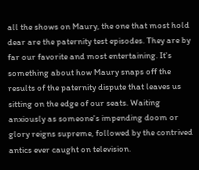all the shows on Maury, the one that most hold dear are the paternity test episodes. They are by far our favorite and most entertaining. It's something about how Maury snaps off the results of the paternity dispute that leaves us sitting on the edge of our seats. Waiting anxiously as someone's impending doom or glory reigns supreme, followed by the contrived antics ever caught on television.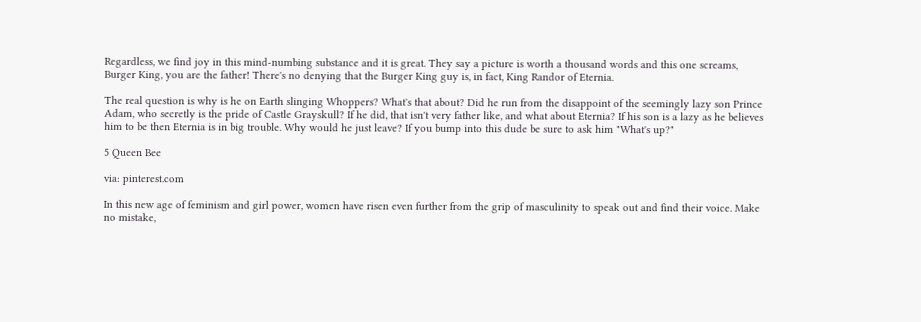Regardless, we find joy in this mind-numbing substance and it is great. They say a picture is worth a thousand words and this one screams, Burger King, you are the father! There's no denying that the Burger King guy is, in fact, King Randor of Eternia.

The real question is why is he on Earth slinging Whoppers? What's that about? Did he run from the disappoint of the seemingly lazy son Prince Adam, who secretly is the pride of Castle Grayskull? If he did, that isn't very father like, and what about Eternia? If his son is a lazy as he believes him to be then Eternia is in big trouble. Why would he just leave? If you bump into this dude be sure to ask him "What's up?"

5 Queen Bee

via: pinterest.com

In this new age of feminism and girl power, women have risen even further from the grip of masculinity to speak out and find their voice. Make no mistake,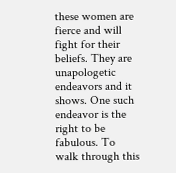these women are fierce and will fight for their beliefs. They are unapologetic endeavors and it shows. One such endeavor is the right to be fabulous. To walk through this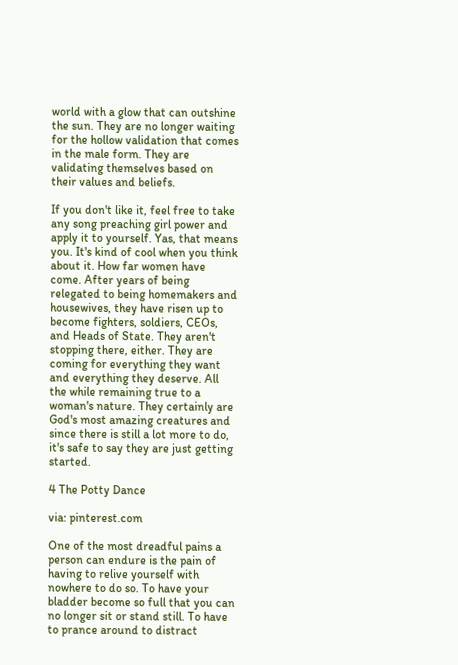world with a glow that can outshine the sun. They are no longer waiting for the hollow validation that comes in the male form. They are validating themselves based on their values and beliefs.

If you don't like it, feel free to take any song preaching girl power and apply it to yourself. Yas, that means you. It's kind of cool when you think about it. How far women have come. After years of being relegated to being homemakers and housewives, they have risen up to become fighters, soldiers, CEOs, and Heads of State. They aren't stopping there, either. They are coming for everything they want and everything they deserve. All the while remaining true to a woman's nature. They certainly are God's most amazing creatures and since there is still a lot more to do, it's safe to say they are just getting started.

4 The Potty Dance

via: pinterest.com

One of the most dreadful pains a person can endure is the pain of having to relive yourself with nowhere to do so. To have your bladder become so full that you can no longer sit or stand still. To have to prance around to distract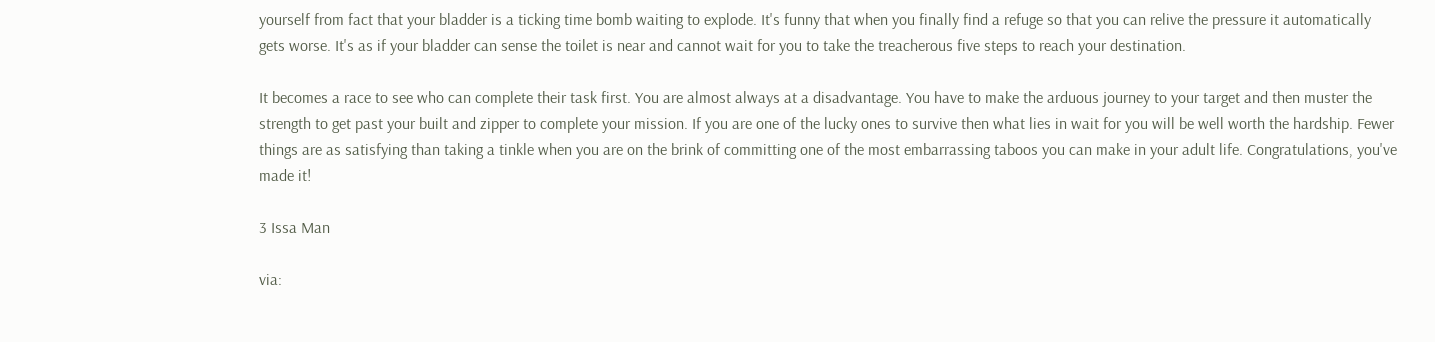yourself from fact that your bladder is a ticking time bomb waiting to explode. It's funny that when you finally find a refuge so that you can relive the pressure it automatically gets worse. It's as if your bladder can sense the toilet is near and cannot wait for you to take the treacherous five steps to reach your destination.

It becomes a race to see who can complete their task first. You are almost always at a disadvantage. You have to make the arduous journey to your target and then muster the strength to get past your built and zipper to complete your mission. If you are one of the lucky ones to survive then what lies in wait for you will be well worth the hardship. Fewer things are as satisfying than taking a tinkle when you are on the brink of committing one of the most embarrassing taboos you can make in your adult life. Congratulations, you've made it!

3 Issa Man

via: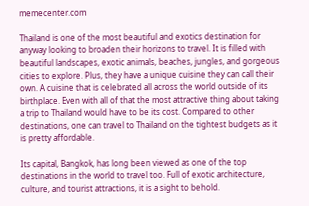memecenter.com

Thailand is one of the most beautiful and exotics destination for anyway looking to broaden their horizons to travel. It is filled with beautiful landscapes, exotic animals, beaches, jungles, and gorgeous cities to explore. Plus, they have a unique cuisine they can call their own. A cuisine that is celebrated all across the world outside of its birthplace. Even with all of that the most attractive thing about taking a trip to Thailand would have to be its cost. Compared to other destinations, one can travel to Thailand on the tightest budgets as it is pretty affordable.

Its capital, Bangkok, has long been viewed as one of the top destinations in the world to travel too. Full of exotic architecture, culture, and tourist attractions, it is a sight to behold.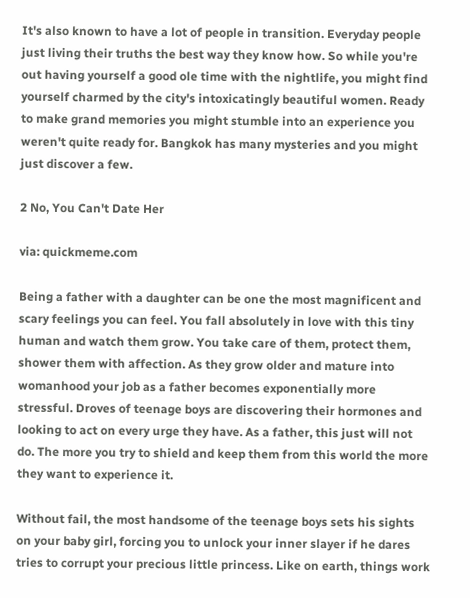It's also known to have a lot of people in transition. Everyday people just living their truths the best way they know how. So while you're out having yourself a good ole time with the nightlife, you might find yourself charmed by the city's intoxicatingly beautiful women. Ready to make grand memories you might stumble into an experience you weren't quite ready for. Bangkok has many mysteries and you might just discover a few.

2 No, You Can't Date Her

via: quickmeme.com

Being a father with a daughter can be one the most magnificent and scary feelings you can feel. You fall absolutely in love with this tiny human and watch them grow. You take care of them, protect them, shower them with affection. As they grow older and mature into womanhood your job as a father becomes exponentially more stressful. Droves of teenage boys are discovering their hormones and looking to act on every urge they have. As a father, this just will not do. The more you try to shield and keep them from this world the more they want to experience it.

Without fail, the most handsome of the teenage boys sets his sights on your baby girl, forcing you to unlock your inner slayer if he dares tries to corrupt your precious little princess. Like on earth, things work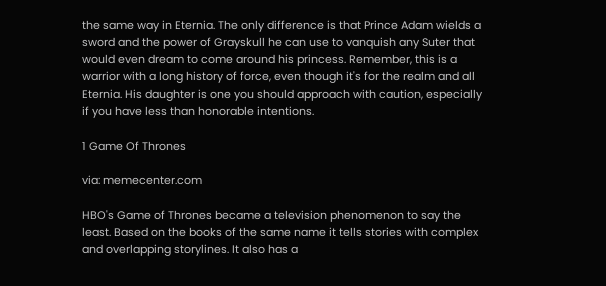the same way in Eternia. The only difference is that Prince Adam wields a sword and the power of Grayskull he can use to vanquish any Suter that would even dream to come around his princess. Remember, this is a warrior with a long history of force, even though it's for the realm and all Eternia. His daughter is one you should approach with caution, especially if you have less than honorable intentions.

1 Game Of Thrones

via: memecenter.com

HBO's Game of Thrones became a television phenomenon to say the least. Based on the books of the same name it tells stories with complex and overlapping storylines. It also has a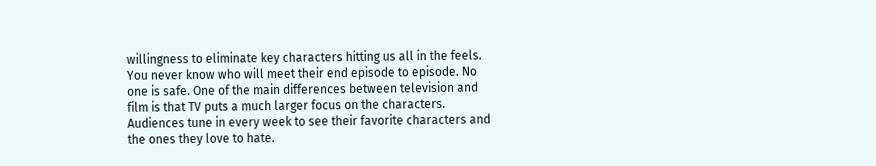willingness to eliminate key characters hitting us all in the feels. You never know who will meet their end episode to episode. No one is safe. One of the main differences between television and film is that TV puts a much larger focus on the characters. Audiences tune in every week to see their favorite characters and the ones they love to hate.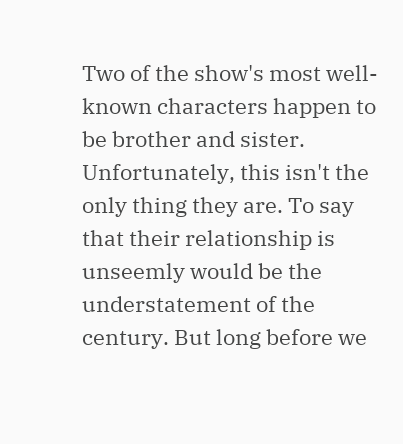Two of the show's most well-known characters happen to be brother and sister. Unfortunately, this isn't the only thing they are. To say that their relationship is unseemly would be the understatement of the century. But long before we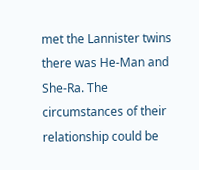met the Lannister twins there was He-Man and She-Ra. The circumstances of their relationship could be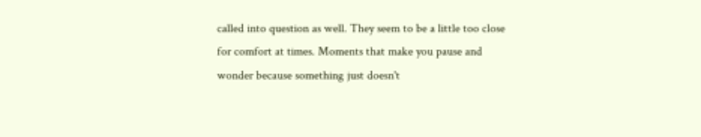called into question as well. They seem to be a little too close for comfort at times. Moments that make you pause and wonder because something just doesn't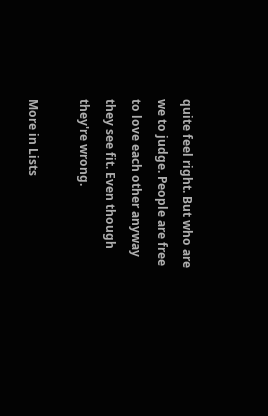quite feel right. But who are we to judge. People are free to love each other anyway they see fit. Even though they're wrong.

More in Lists